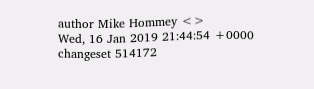author Mike Hommey <>
Wed, 16 Jan 2019 21:44:54 +0000
changeset 514172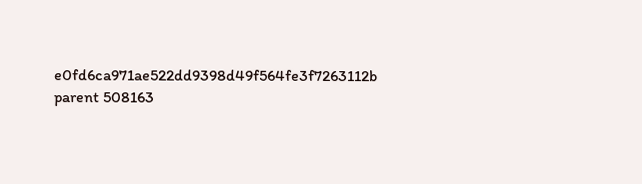e0fd6ca971ae522dd9398d49f564fe3f7263112b
parent 508163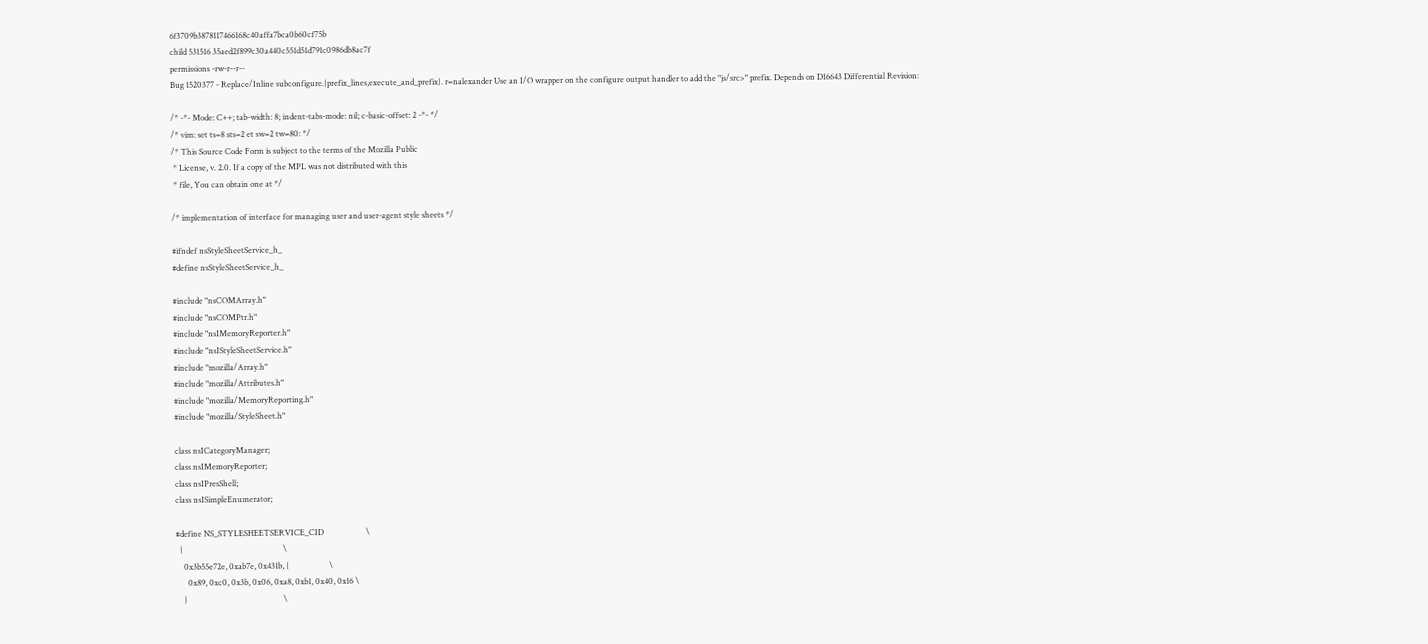6f3709b3878117466168c40affa7bca0b60cf75b
child 531516 35aed2f899c30a440c551d51d791c0986db8ac7f
permissions -rw-r--r--
Bug 1520377 - Replace/Inline subconfigure.{prefix_lines,execute_and_prefix}. r=nalexander Use an I/O wrapper on the configure output handler to add the "js/src>" prefix. Depends on D16643 Differential Revision:

/* -*- Mode: C++; tab-width: 8; indent-tabs-mode: nil; c-basic-offset: 2 -*- */
/* vim: set ts=8 sts=2 et sw=2 tw=80: */
/* This Source Code Form is subject to the terms of the Mozilla Public
 * License, v. 2.0. If a copy of the MPL was not distributed with this
 * file, You can obtain one at */

/* implementation of interface for managing user and user-agent style sheets */

#ifndef nsStyleSheetService_h_
#define nsStyleSheetService_h_

#include "nsCOMArray.h"
#include "nsCOMPtr.h"
#include "nsIMemoryReporter.h"
#include "nsIStyleSheetService.h"
#include "mozilla/Array.h"
#include "mozilla/Attributes.h"
#include "mozilla/MemoryReporting.h"
#include "mozilla/StyleSheet.h"

class nsICategoryManager;
class nsIMemoryReporter;
class nsIPresShell;
class nsISimpleEnumerator;

#define NS_STYLESHEETSERVICE_CID                     \
  {                                                  \
    0x3b55e72e, 0xab7e, 0x431b, {                    \
      0x89, 0xc0, 0x3b, 0x06, 0xa8, 0xb1, 0x40, 0x16 \
    }                                                \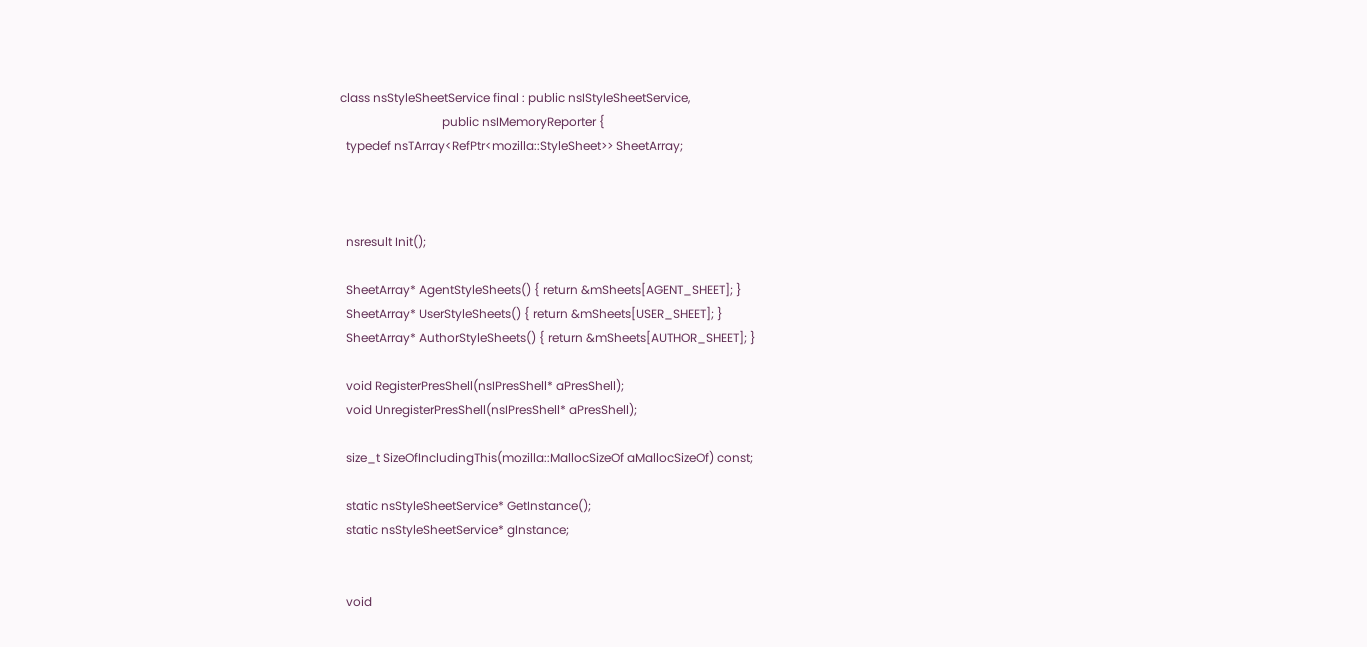class nsStyleSheetService final : public nsIStyleSheetService,
                                  public nsIMemoryReporter {
  typedef nsTArray<RefPtr<mozilla::StyleSheet>> SheetArray;



  nsresult Init();

  SheetArray* AgentStyleSheets() { return &mSheets[AGENT_SHEET]; }
  SheetArray* UserStyleSheets() { return &mSheets[USER_SHEET]; }
  SheetArray* AuthorStyleSheets() { return &mSheets[AUTHOR_SHEET]; }

  void RegisterPresShell(nsIPresShell* aPresShell);
  void UnregisterPresShell(nsIPresShell* aPresShell);

  size_t SizeOfIncludingThis(mozilla::MallocSizeOf aMallocSizeOf) const;

  static nsStyleSheetService* GetInstance();
  static nsStyleSheetService* gInstance;


  void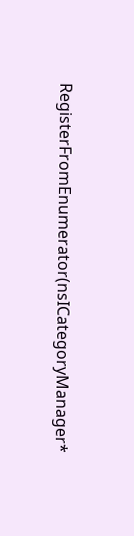RegisterFromEnumerator(nsICategoryManager*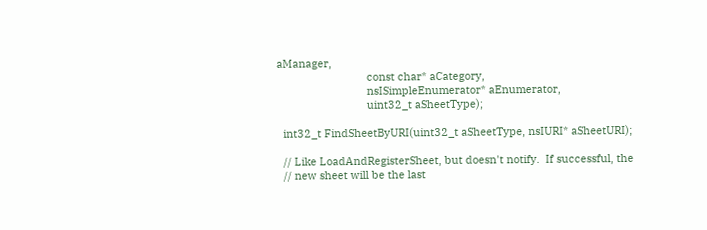aManager,
                              const char* aCategory,
                              nsISimpleEnumerator* aEnumerator,
                              uint32_t aSheetType);

  int32_t FindSheetByURI(uint32_t aSheetType, nsIURI* aSheetURI);

  // Like LoadAndRegisterSheet, but doesn't notify.  If successful, the
  // new sheet will be the last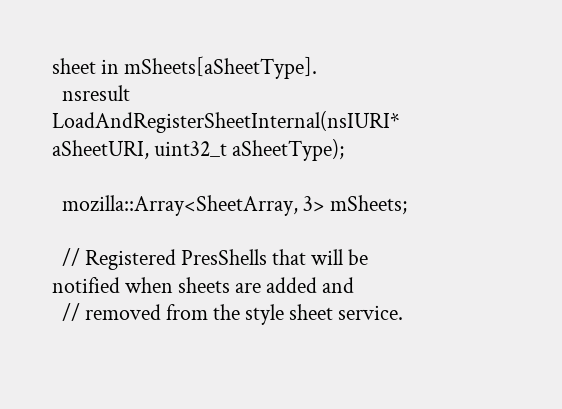sheet in mSheets[aSheetType].
  nsresult LoadAndRegisterSheetInternal(nsIURI* aSheetURI, uint32_t aSheetType);

  mozilla::Array<SheetArray, 3> mSheets;

  // Registered PresShells that will be notified when sheets are added and
  // removed from the style sheet service.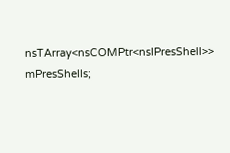nsTArray<nsCOMPtr<nsIPresShell>> mPresShells;